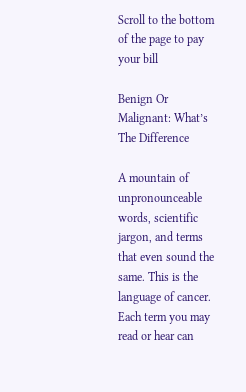Scroll to the bottom of the page to pay your bill

Benign Or Malignant: What’s The Difference

A mountain of unpronounceable words, scientific jargon, and terms that even sound the same. This is the language of cancer. Each term you may read or hear can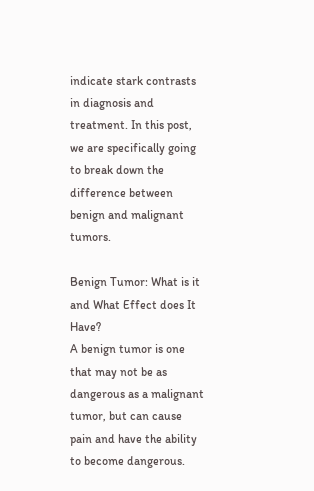indicate stark contrasts in diagnosis and treatment. In this post, we are specifically going to break down the difference between benign and malignant tumors.

Benign Tumor: What is it and What Effect does It Have?
A benign tumor is one that may not be as dangerous as a malignant tumor, but can cause pain and have the ability to become dangerous.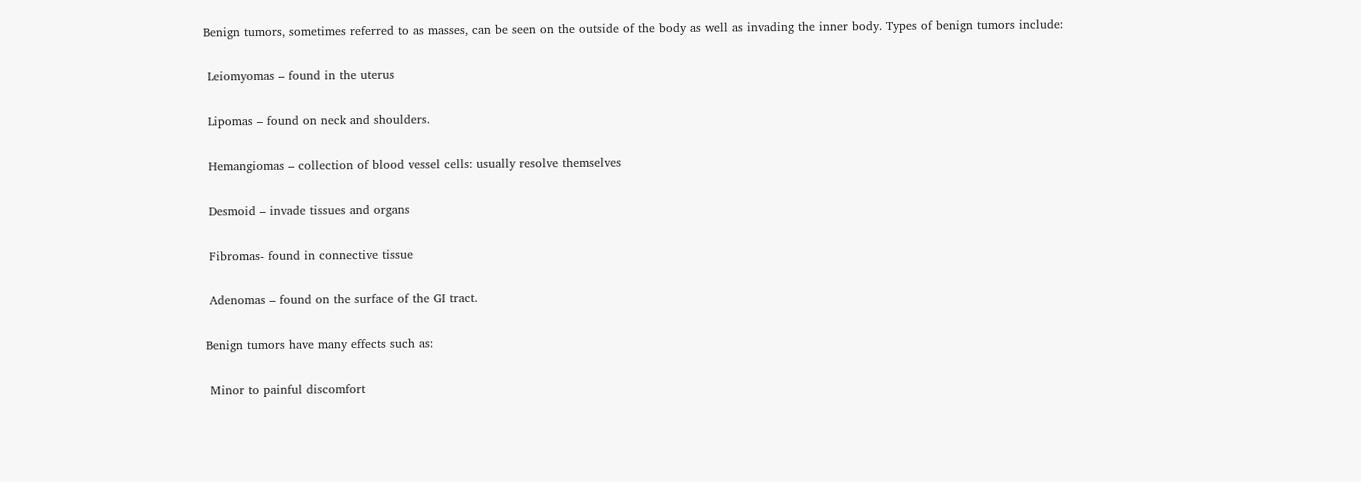Benign tumors, sometimes referred to as masses, can be seen on the outside of the body as well as invading the inner body. Types of benign tumors include:

 Leiomyomas – found in the uterus

 Lipomas – found on neck and shoulders.

 Hemangiomas – collection of blood vessel cells: usually resolve themselves

 Desmoid – invade tissues and organs

 Fibromas- found in connective tissue

 Adenomas – found on the surface of the GI tract.

Benign tumors have many effects such as:

 Minor to painful discomfort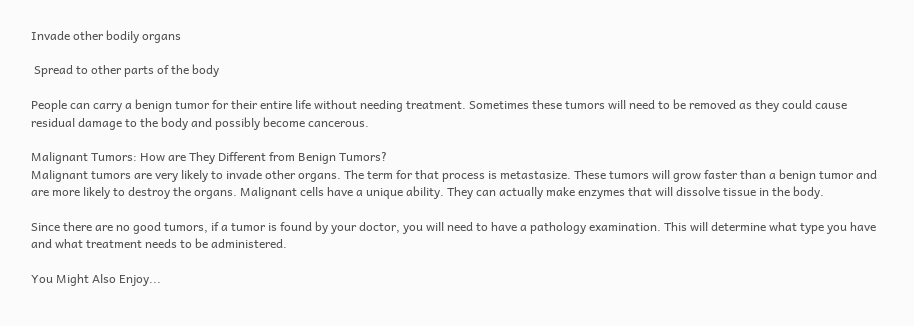Invade other bodily organs

 Spread to other parts of the body

People can carry a benign tumor for their entire life without needing treatment. Sometimes these tumors will need to be removed as they could cause residual damage to the body and possibly become cancerous.

Malignant Tumors: How are They Different from Benign Tumors?
Malignant tumors are very likely to invade other organs. The term for that process is metastasize. These tumors will grow faster than a benign tumor and are more likely to destroy the organs. Malignant cells have a unique ability. They can actually make enzymes that will dissolve tissue in the body.

Since there are no good tumors, if a tumor is found by your doctor, you will need to have a pathology examination. This will determine what type you have and what treatment needs to be administered.

You Might Also Enjoy...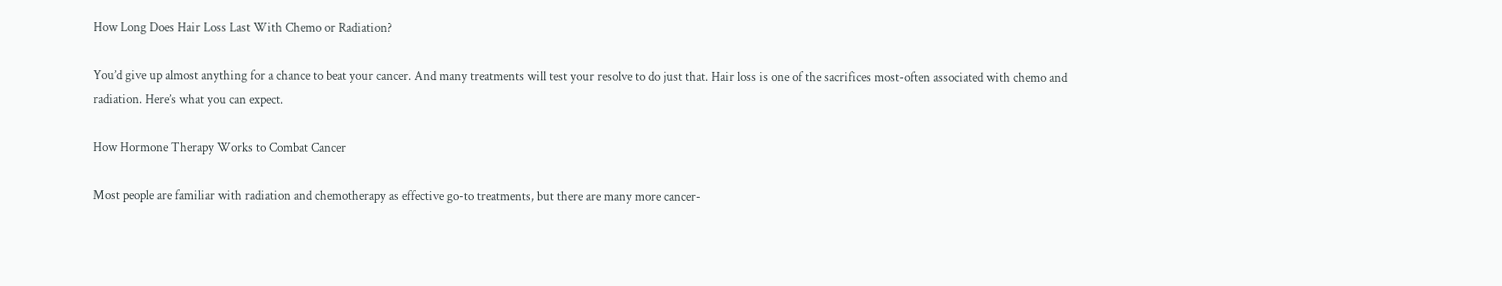How Long Does Hair Loss Last With Chemo or Radiation?

You’d give up almost anything for a chance to beat your cancer. And many treatments will test your resolve to do just that. Hair loss is one of the sacrifices most-often associated with chemo and radiation. Here’s what you can expect.

How Hormone Therapy Works to Combat Cancer

Most people are familiar with radiation and chemotherapy as effective go-to treatments, but there are many more cancer-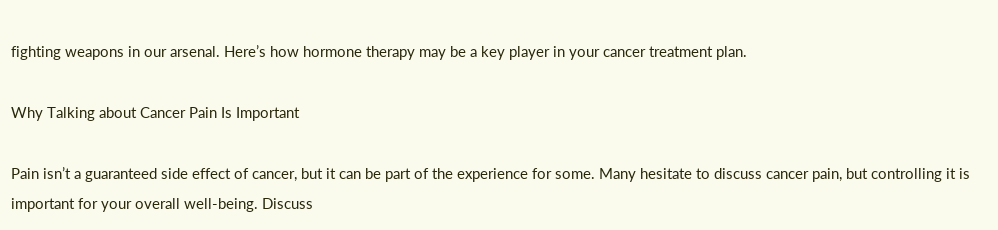fighting weapons in our arsenal. Here’s how hormone therapy may be a key player in your cancer treatment plan.

Why Talking about Cancer Pain Is Important

Pain isn’t a guaranteed side effect of cancer, but it can be part of the experience for some. Many hesitate to discuss cancer pain, but controlling it is important for your overall well-being. Discuss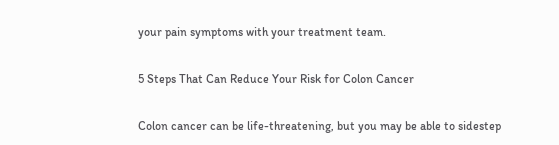your pain symptoms with your treatment team.

5 Steps That Can Reduce Your Risk for Colon Cancer

Colon cancer can be life-threatening, but you may be able to sidestep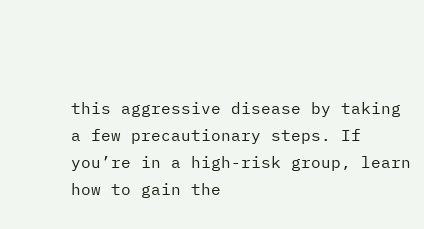this aggressive disease by taking a few precautionary steps. If you’re in a high-risk group, learn how to gain the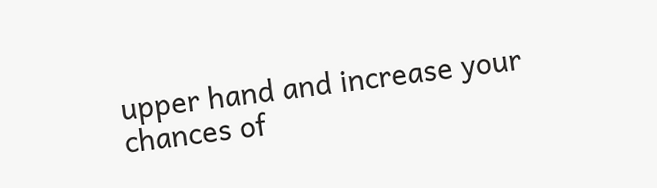upper hand and increase your chances of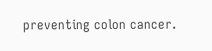preventing colon cancer.